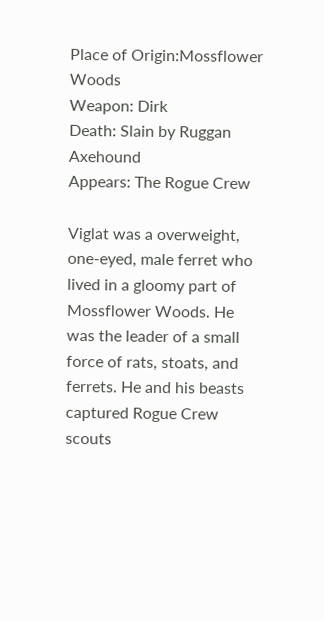Place of Origin:Mossflower Woods
Weapon: Dirk
Death: Slain by Ruggan Axehound
Appears: The Rogue Crew

Viglat was a overweight, one-eyed, male ferret who lived in a gloomy part of Mossflower Woods. He was the leader of a small force of rats, stoats, and ferrets. He and his beasts captured Rogue Crew scouts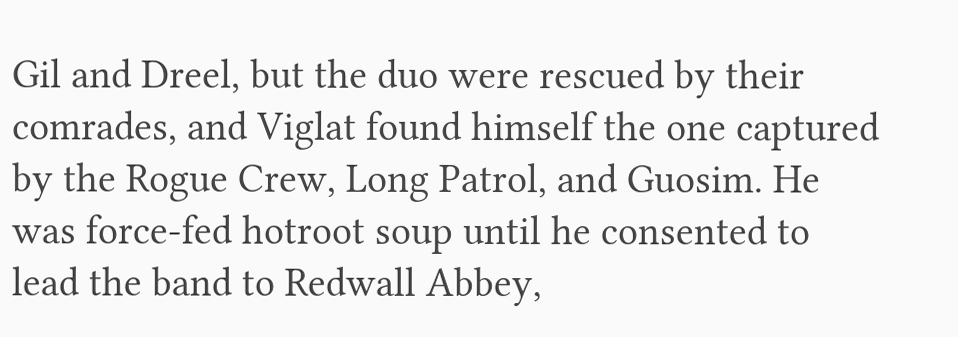Gil and Dreel, but the duo were rescued by their comrades, and Viglat found himself the one captured by the Rogue Crew, Long Patrol, and Guosim. He was force-fed hotroot soup until he consented to lead the band to Redwall Abbey,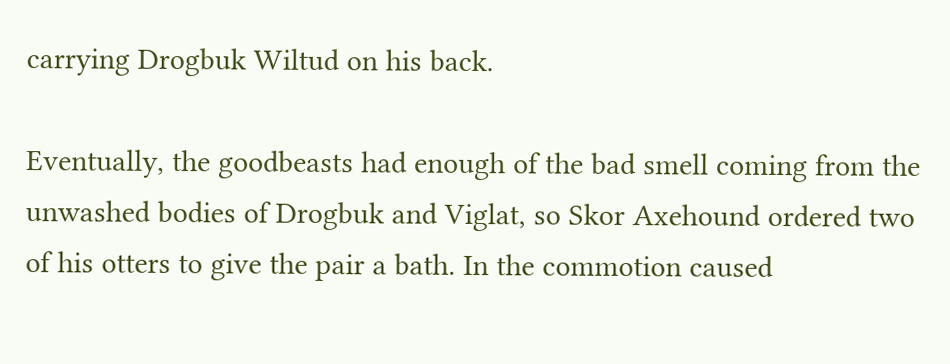carrying Drogbuk Wiltud on his back.

Eventually, the goodbeasts had enough of the bad smell coming from the unwashed bodies of Drogbuk and Viglat, so Skor Axehound ordered two of his otters to give the pair a bath. In the commotion caused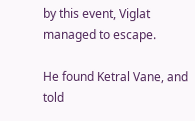by this event, Viglat managed to escape.

He found Ketral Vane, and told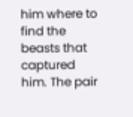him where to find the beasts that captured him. The pair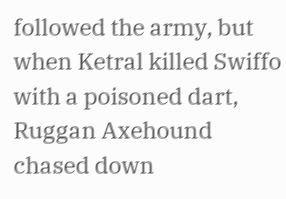followed the army, but when Ketral killed Swiffo with a poisoned dart, Ruggan Axehound chased down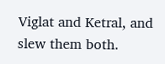Viglat and Ketral, and slew them both.